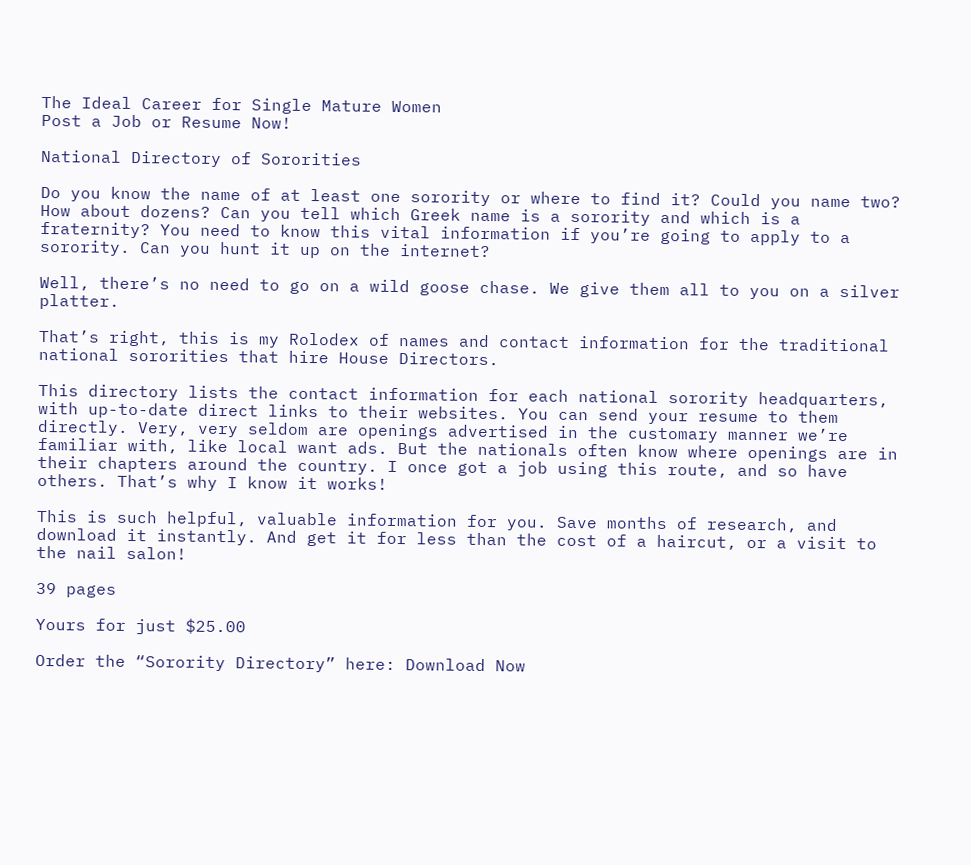The Ideal Career for Single Mature Women
Post a Job or Resume Now!

National Directory of Sororities

Do you know the name of at least one sorority or where to find it? Could you name two? How about dozens? Can you tell which Greek name is a sorority and which is a fraternity? You need to know this vital information if you’re going to apply to a sorority. Can you hunt it up on the internet?

Well, there’s no need to go on a wild goose chase. We give them all to you on a silver platter.

That’s right, this is my Rolodex of names and contact information for the traditional national sororities that hire House Directors.

This directory lists the contact information for each national sorority headquarters, with up-to-date direct links to their websites. You can send your resume to them directly. Very, very seldom are openings advertised in the customary manner we’re familiar with, like local want ads. But the nationals often know where openings are in their chapters around the country. I once got a job using this route, and so have others. That’s why I know it works!

This is such helpful, valuable information for you. Save months of research, and download it instantly. And get it for less than the cost of a haircut, or a visit to the nail salon!

39 pages

Yours for just $25.00

Order the “Sorority Directory” here: Download Now